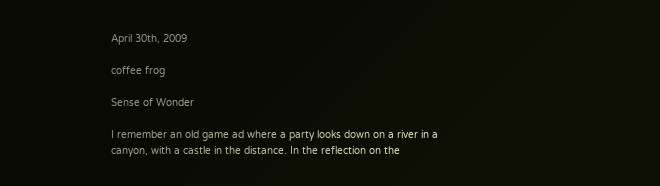April 30th, 2009

coffee frog

Sense of Wonder

I remember an old game ad where a party looks down on a river in a canyon, with a castle in the distance. In the reflection on the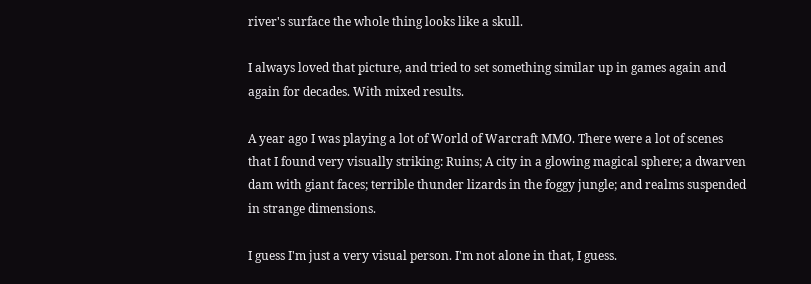river's surface the whole thing looks like a skull.

I always loved that picture, and tried to set something similar up in games again and again for decades. With mixed results.

A year ago I was playing a lot of World of Warcraft MMO. There were a lot of scenes that I found very visually striking: Ruins; A city in a glowing magical sphere; a dwarven dam with giant faces; terrible thunder lizards in the foggy jungle; and realms suspended in strange dimensions.

I guess I'm just a very visual person. I'm not alone in that, I guess.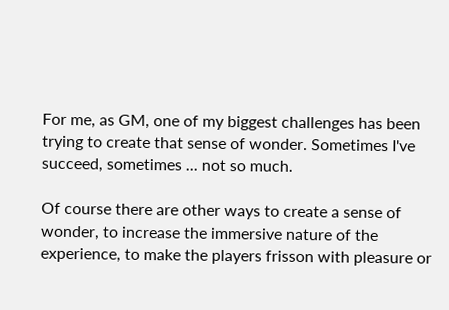For me, as GM, one of my biggest challenges has been trying to create that sense of wonder. Sometimes I've succeed, sometimes ... not so much.

Of course there are other ways to create a sense of wonder, to increase the immersive nature of the experience, to make the players frisson with pleasure or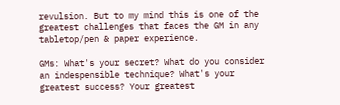revulsion. But to my mind this is one of the greatest challenges that faces the GM in any tabletop/pen & paper experience.

GMs: What's your secret? What do you consider an indespensible technique? What's your greatest success? Your greatest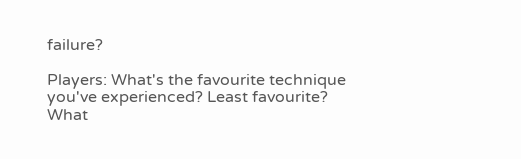failure?

Players: What's the favourite technique you've experienced? Least favourite? What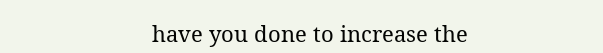have you done to increase the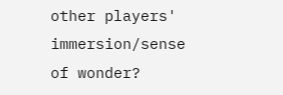other players' immersion/sense of wonder?